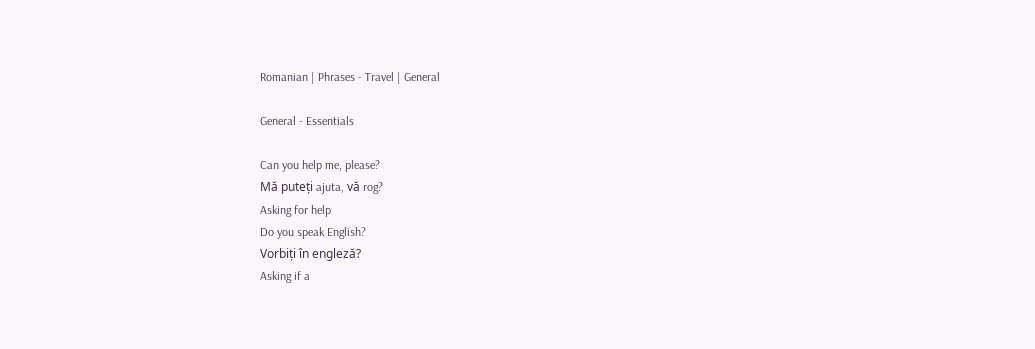Romanian | Phrases - Travel | General

General - Essentials

Can you help me, please?
Mă puteți ajuta, vă rog?
Asking for help
Do you speak English?
Vorbiți în engleză?
Asking if a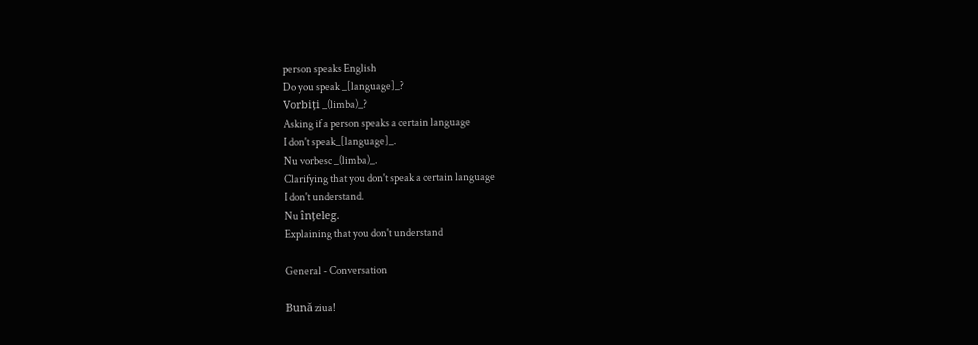person speaks English
Do you speak _[language]_?
Vorbiți _(limba)_?
Asking if a person speaks a certain language
I don't speak_[language]_.
Nu vorbesc _(limba)_.
Clarifying that you don't speak a certain language
I don't understand.
Nu înțeleg.
Explaining that you don't understand

General - Conversation

Bună ziua!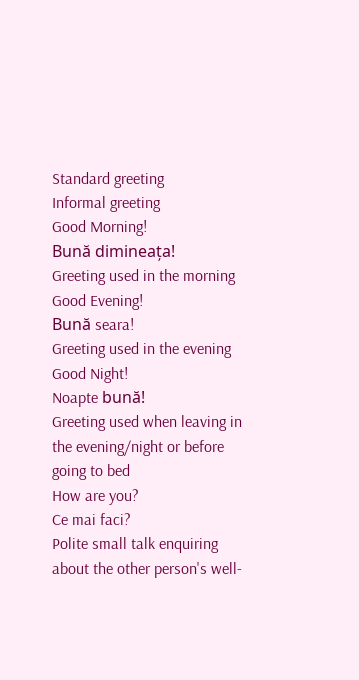Standard greeting
Informal greeting
Good Morning!
Bună dimineața!
Greeting used in the morning
Good Evening!
Bună seara!
Greeting used in the evening
Good Night!
Noapte bună!
Greeting used when leaving in the evening/night or before going to bed
How are you?
Ce mai faci?
Polite small talk enquiring about the other person's well-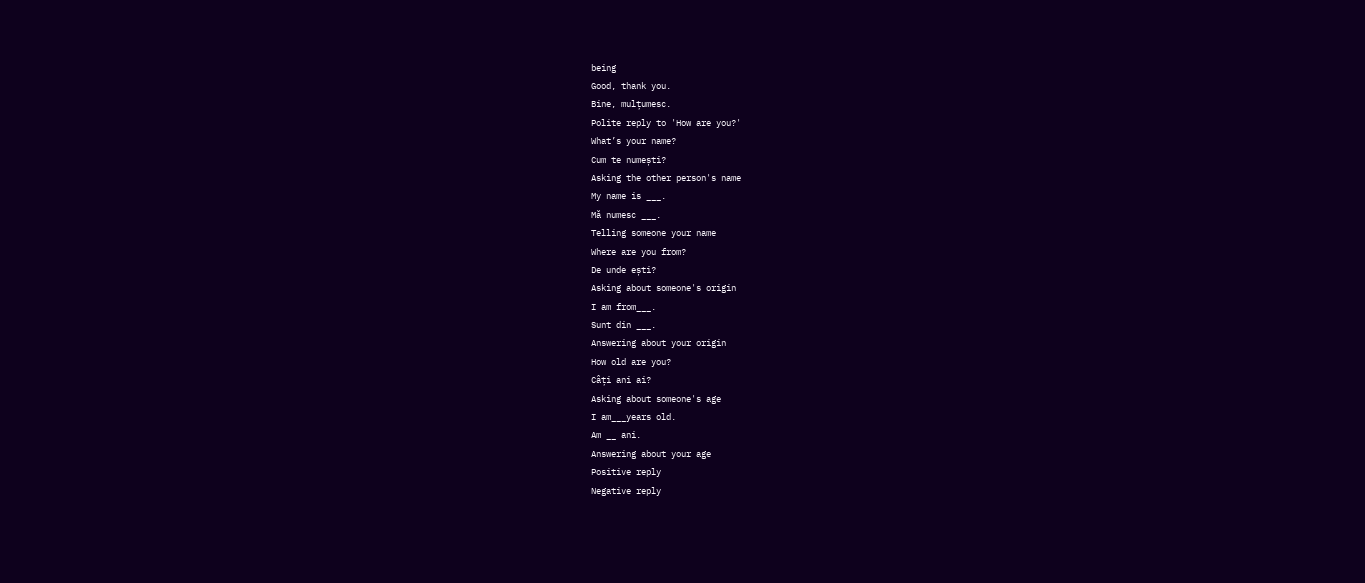being
Good, thank you.
Bine, mulțumesc.
Polite reply to 'How are you?'
What’s your name?
Cum te numești?
Asking the other person's name
My name is ___.
Mă numesc ___.
Telling someone your name
Where are you from?
De unde ești?
Asking about someone's origin
I am from___.
Sunt din ___.
Answering about your origin
How old are you?
Câți ani ai?
Asking about someone's age
I am___years old.
Am __ ani.
Answering about your age
Positive reply
Negative reply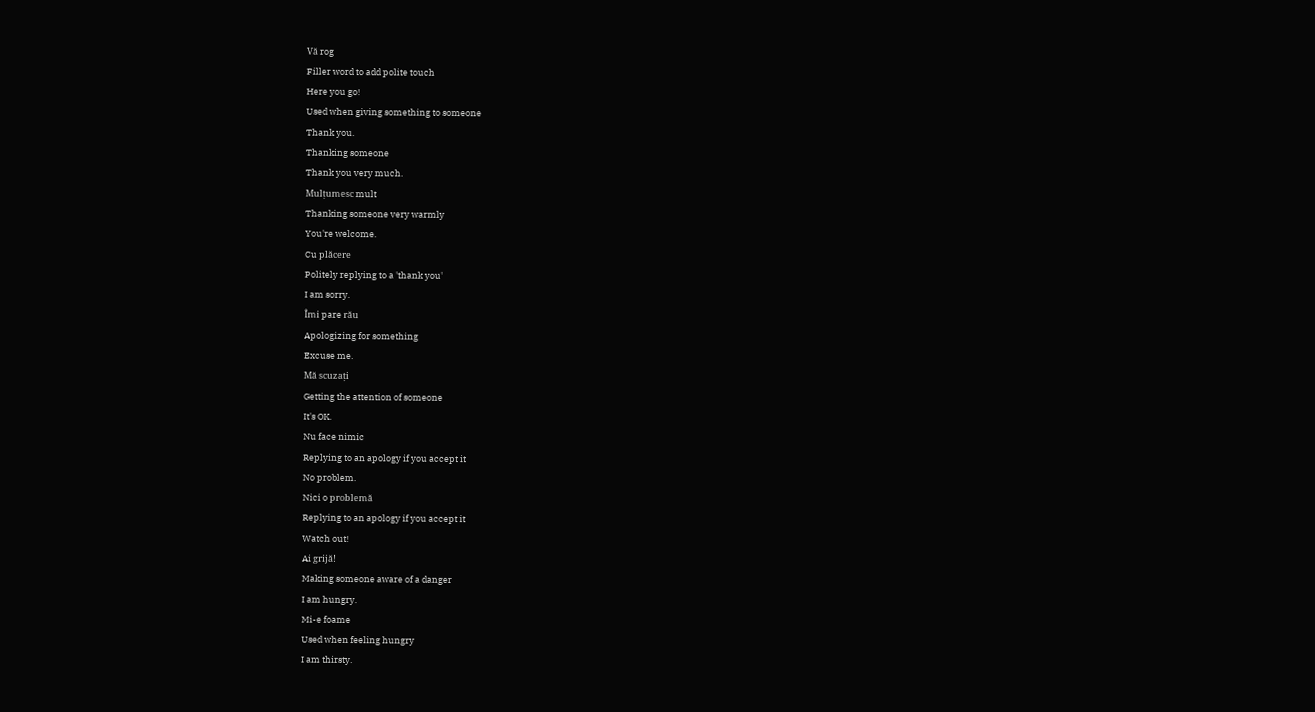Vă rog
Filler word to add polite touch
Here you go!
Used when giving something to someone
Thank you.
Thanking someone
Thank you very much.
Mulțumesc mult
Thanking someone very warmly
You're welcome.
Cu plăcere
Politely replying to a 'thank you'
I am sorry.
Îmi pare rău
Apologizing for something
Excuse me.
Mă scuzați
Getting the attention of someone
It's OK.
Nu face nimic
Replying to an apology if you accept it
No problem.
Nici o problemă
Replying to an apology if you accept it
Watch out!
Ai grijă!
Making someone aware of a danger
I am hungry.
Mi-e foame
Used when feeling hungry
I am thirsty.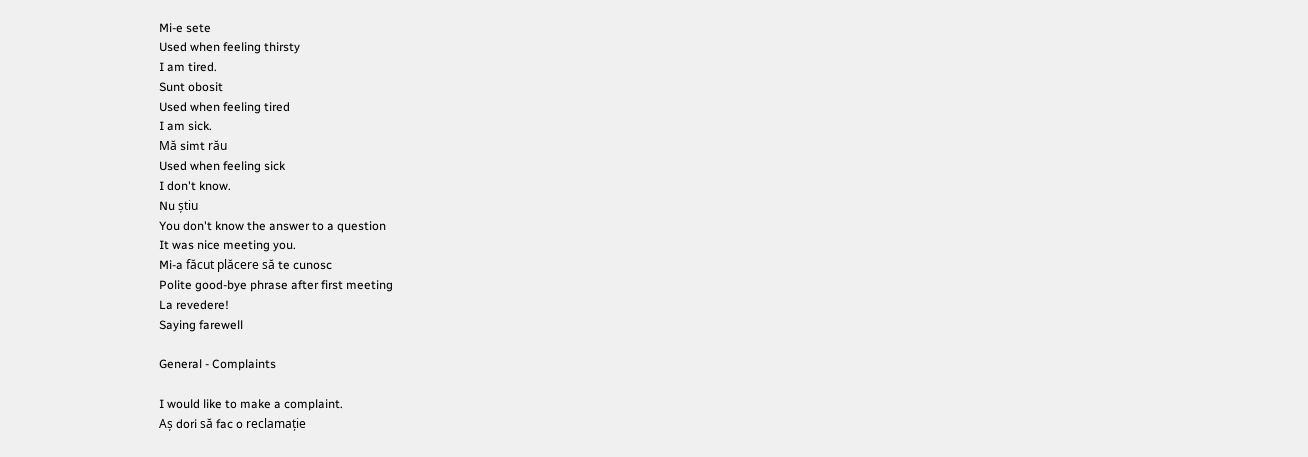Mi-e sete
Used when feeling thirsty
I am tired.
Sunt obosit
Used when feeling tired
I am sick.
Mă simt rău
Used when feeling sick
I don't know.
Nu știu
You don't know the answer to a question
It was nice meeting you.
Mi-a făcut plăcere să te cunosc
Polite good-bye phrase after first meeting
La revedere!
Saying farewell

General - Complaints

I would like to make a complaint.
Aș dori să fac o reclamație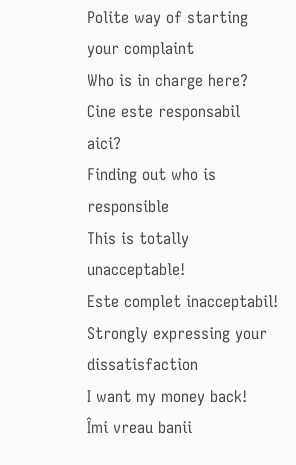Polite way of starting your complaint
Who is in charge here?
Cine este responsabil aici?
Finding out who is responsible
This is totally unacceptable!
Este complet inacceptabil!
Strongly expressing your dissatisfaction
I want my money back!
Îmi vreau banii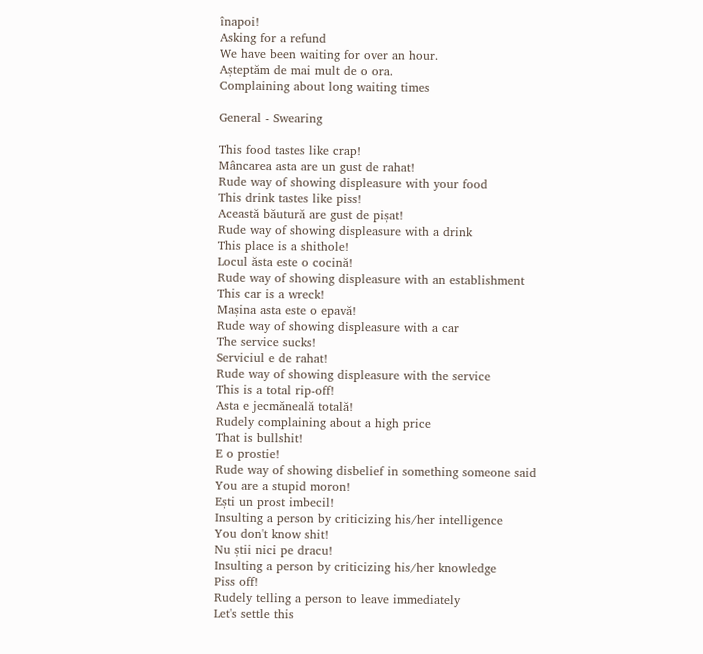înapoi!
Asking for a refund
We have been waiting for over an hour.
Așteptăm de mai mult de o ora.
Complaining about long waiting times

General - Swearing

This food tastes like crap!
Mâncarea asta are un gust de rahat!
Rude way of showing displeasure with your food
This drink tastes like piss!
Această băutură are gust de pișat!
Rude way of showing displeasure with a drink
This place is a shithole!
Locul ăsta este o cocină!
Rude way of showing displeasure with an establishment
This car is a wreck!
Mașina asta este o epavă!
Rude way of showing displeasure with a car
The service sucks!
Serviciul e de rahat!
Rude way of showing displeasure with the service
This is a total rip-off!
Asta e jecmăneală totală!
Rudely complaining about a high price
That is bullshit!
E o prostie!
Rude way of showing disbelief in something someone said
You are a stupid moron!
Ești un prost imbecil!
Insulting a person by criticizing his/her intelligence
You don't know shit!
Nu știi nici pe dracu!
Insulting a person by criticizing his/her knowledge
Piss off!
Rudely telling a person to leave immediately
Let's settle this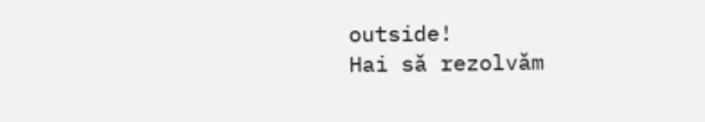outside!
Hai să rezolvăm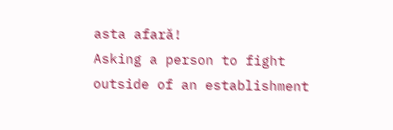asta afară!
Asking a person to fight outside of an establishment